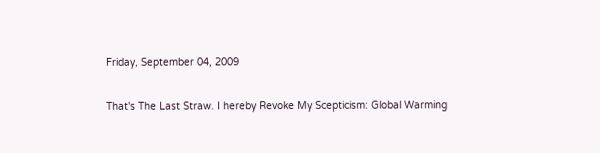Friday, September 04, 2009

That's The Last Straw. I hereby Revoke My Scepticism: Global Warming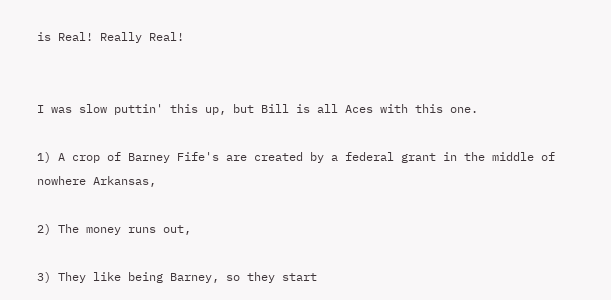is Real! Really Real!


I was slow puttin' this up, but Bill is all Aces with this one.

1) A crop of Barney Fife's are created by a federal grant in the middle of nowhere Arkansas,

2) The money runs out,

3) They like being Barney, so they start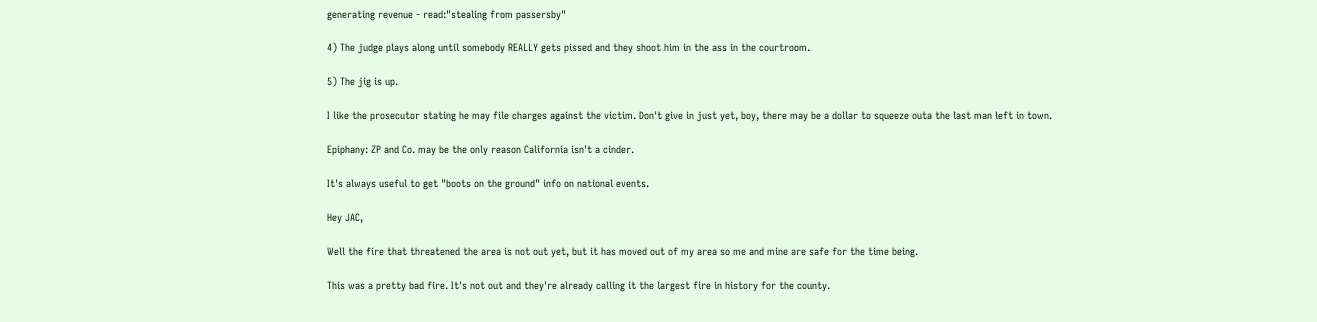generating revenue - read:"stealing from passersby"

4) The judge plays along until somebody REALLY gets pissed and they shoot him in the ass in the courtroom.

5) The jig is up.

I like the prosecutor stating he may file charges against the victim. Don't give in just yet, boy, there may be a dollar to squeeze outa the last man left in town.

Epiphany: ZP and Co. may be the only reason California isn't a cinder.

It's always useful to get "boots on the ground" info on national events.

Hey JAC,

Well the fire that threatened the area is not out yet, but it has moved out of my area so me and mine are safe for the time being.

This was a pretty bad fire. It's not out and they're already calling it the largest fire in history for the county.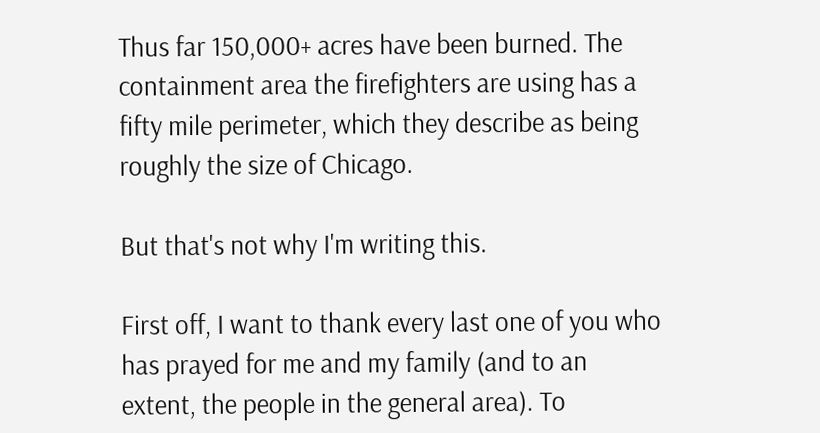Thus far 150,000+ acres have been burned. The containment area the firefighters are using has a fifty mile perimeter, which they describe as being roughly the size of Chicago.

But that's not why I'm writing this.

First off, I want to thank every last one of you who has prayed for me and my family (and to an extent, the people in the general area). To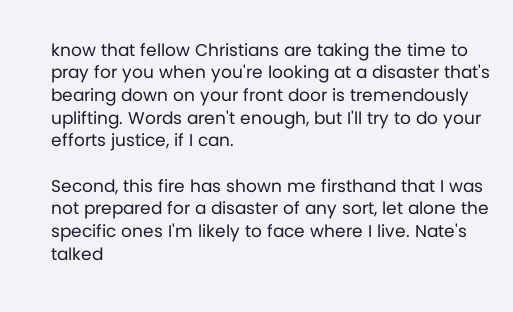know that fellow Christians are taking the time to pray for you when you're looking at a disaster that's bearing down on your front door is tremendously uplifting. Words aren't enough, but I'll try to do your efforts justice, if I can.

Second, this fire has shown me firsthand that I was not prepared for a disaster of any sort, let alone the specific ones I'm likely to face where I live. Nate's talked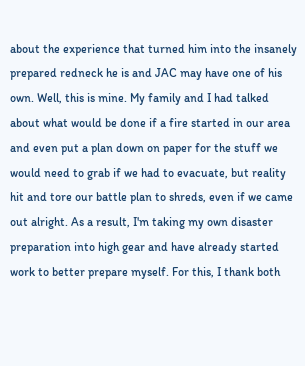about the experience that turned him into the insanely prepared redneck he is and JAC may have one of his own. Well, this is mine. My family and I had talked about what would be done if a fire started in our area and even put a plan down on paper for the stuff we would need to grab if we had to evacuate, but reality hit and tore our battle plan to shreds, even if we came out alright. As a result, I'm taking my own disaster preparation into high gear and have already started work to better prepare myself. For this, I thank both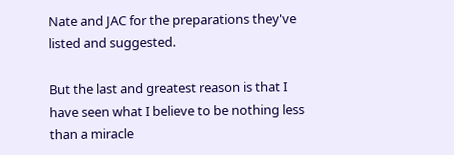Nate and JAC for the preparations they've listed and suggested.

But the last and greatest reason is that I have seen what I believe to be nothing less than a miracle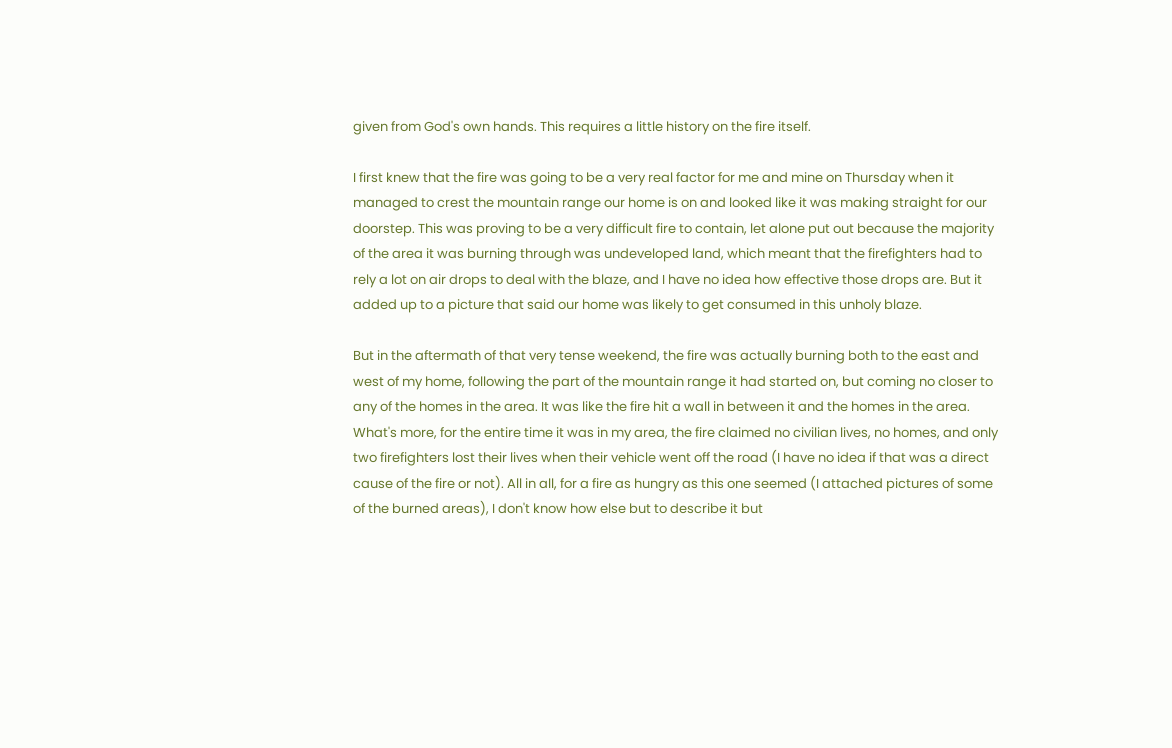given from God's own hands. This requires a little history on the fire itself.

I first knew that the fire was going to be a very real factor for me and mine on Thursday when it managed to crest the mountain range our home is on and looked like it was making straight for our doorstep. This was proving to be a very difficult fire to contain, let alone put out because the majority of the area it was burning through was undeveloped land, which meant that the firefighters had to rely a lot on air drops to deal with the blaze, and I have no idea how effective those drops are. But it added up to a picture that said our home was likely to get consumed in this unholy blaze.

But in the aftermath of that very tense weekend, the fire was actually burning both to the east and west of my home, following the part of the mountain range it had started on, but coming no closer to any of the homes in the area. It was like the fire hit a wall in between it and the homes in the area. What's more, for the entire time it was in my area, the fire claimed no civilian lives, no homes, and only two firefighters lost their lives when their vehicle went off the road (I have no idea if that was a direct cause of the fire or not). All in all, for a fire as hungry as this one seemed (I attached pictures of some of the burned areas), I don't know how else but to describe it but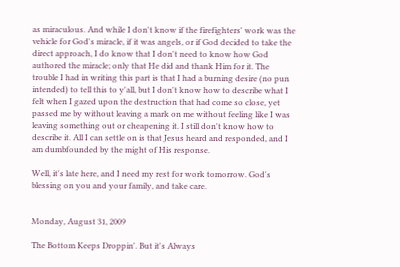as miraculous. And while I don't know if the firefighters' work was the vehicle for God's miracle, if it was angels, or if God decided to take the direct approach, I do know that I don't need to know how God authored the miracle; only that He did and thank Him for it. The trouble I had in writing this part is that I had a burning desire (no pun intended) to tell this to y'all, but I don't know how to describe what I felt when I gazed upon the destruction that had come so close, yet passed me by without leaving a mark on me without feeling like I was leaving something out or cheapening it. I still don't know how to describe it. All I can settle on is that Jesus heard and responded, and I am dumbfounded by the might of His response.

Well, it's late here, and I need my rest for work tomorrow. God's blessing on you and your family, and take care.


Monday, August 31, 2009

The Bottom Keeps Droppin'. But it's Always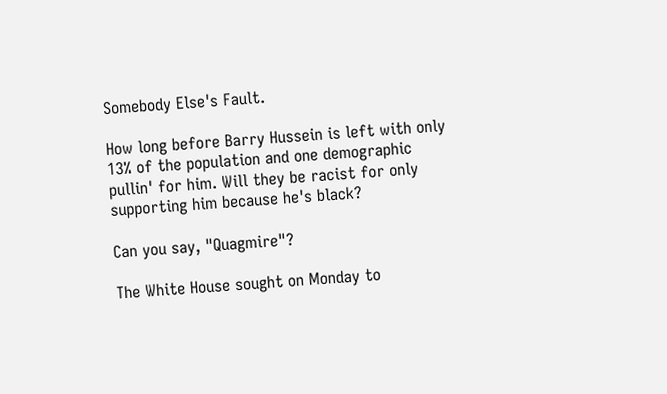Somebody Else's Fault.

How long before Barry Hussein is left with only 13% of the population and one demographic pullin' for him. Will they be racist for only supporting him because he's black?

Can you say, "Quagmire"?

The White House sought on Monday to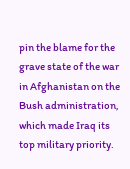pin the blame for the grave state of the war in Afghanistan on the Bush administration, which made Iraq its top military priority.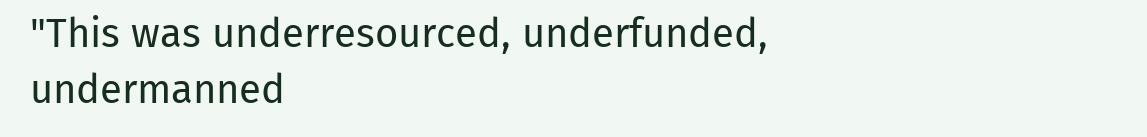"This was underresourced, underfunded, undermanned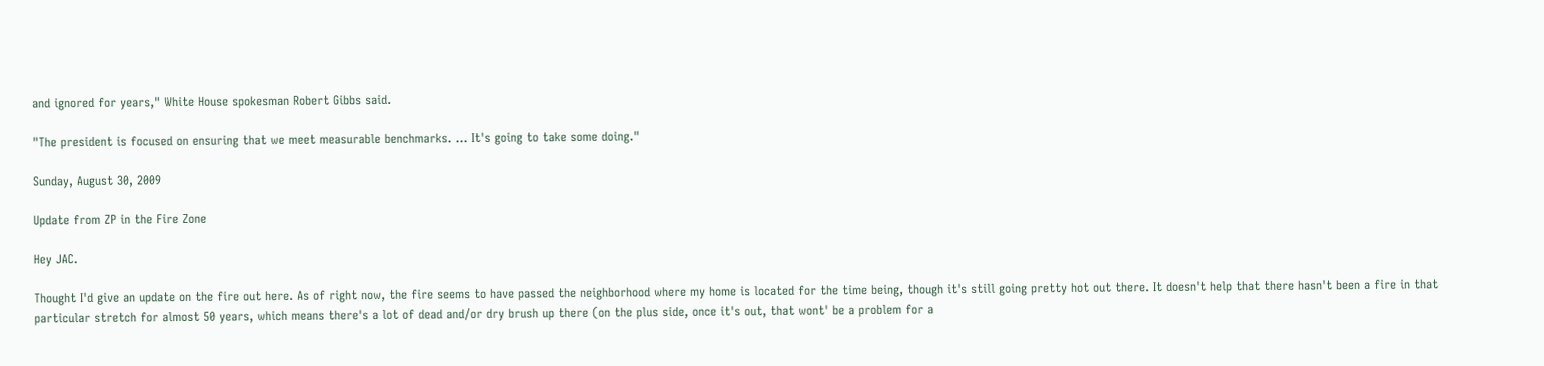and ignored for years," White House spokesman Robert Gibbs said.

"The president is focused on ensuring that we meet measurable benchmarks. ... It's going to take some doing."

Sunday, August 30, 2009

Update from ZP in the Fire Zone

Hey JAC.

Thought I'd give an update on the fire out here. As of right now, the fire seems to have passed the neighborhood where my home is located for the time being, though it's still going pretty hot out there. It doesn't help that there hasn't been a fire in that particular stretch for almost 50 years, which means there's a lot of dead and/or dry brush up there (on the plus side, once it's out, that wont' be a problem for a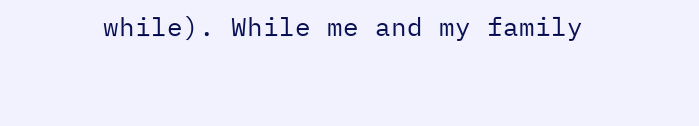while). While me and my family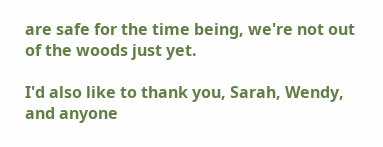are safe for the time being, we're not out of the woods just yet.

I'd also like to thank you, Sarah, Wendy, and anyone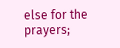else for the prayers;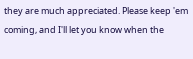they are much appreciated. Please keep 'em coming, and I'll let you know when the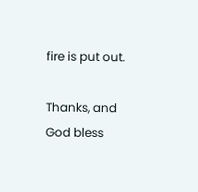fire is put out.

Thanks, and God bless